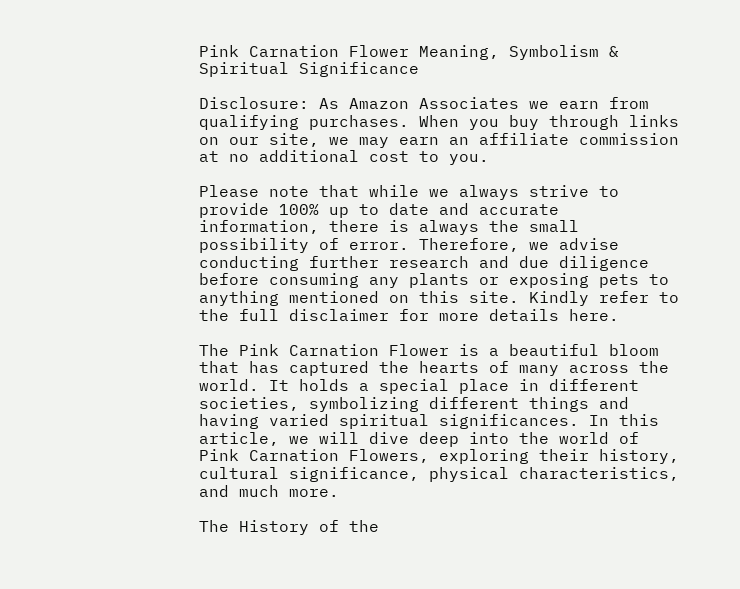Pink Carnation Flower Meaning, Symbolism & Spiritual Significance

Disclosure: As Amazon Associates we earn from qualifying purchases. When you buy through links on our site, we may earn an affiliate commission at no additional cost to you.

Please note that while we always strive to provide 100% up to date and accurate information, there is always the small possibility of error. Therefore, we advise conducting further research and due diligence before consuming any plants or exposing pets to anything mentioned on this site. Kindly refer to the full disclaimer for more details here.

The Pink Carnation Flower is a beautiful bloom that has captured the hearts of many across the world. It holds a special place in different societies, symbolizing different things and having varied spiritual significances. In this article, we will dive deep into the world of Pink Carnation Flowers, exploring their history, cultural significance, physical characteristics, and much more.

The History of the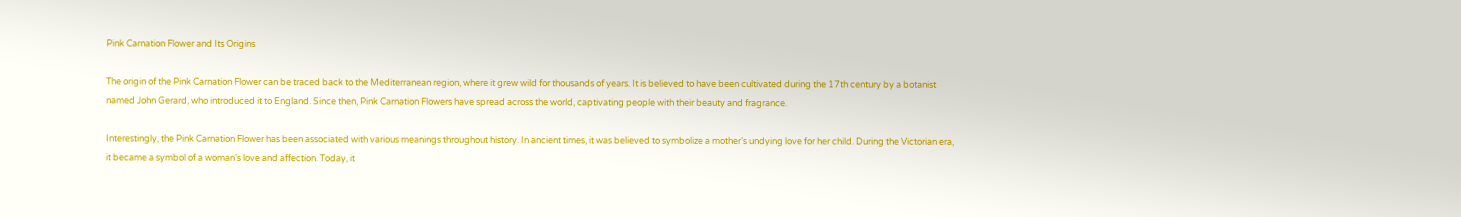Pink Carnation Flower and Its Origins

The origin of the Pink Carnation Flower can be traced back to the Mediterranean region, where it grew wild for thousands of years. It is believed to have been cultivated during the 17th century by a botanist named John Gerard, who introduced it to England. Since then, Pink Carnation Flowers have spread across the world, captivating people with their beauty and fragrance.

Interestingly, the Pink Carnation Flower has been associated with various meanings throughout history. In ancient times, it was believed to symbolize a mother’s undying love for her child. During the Victorian era, it became a symbol of a woman’s love and affection. Today, it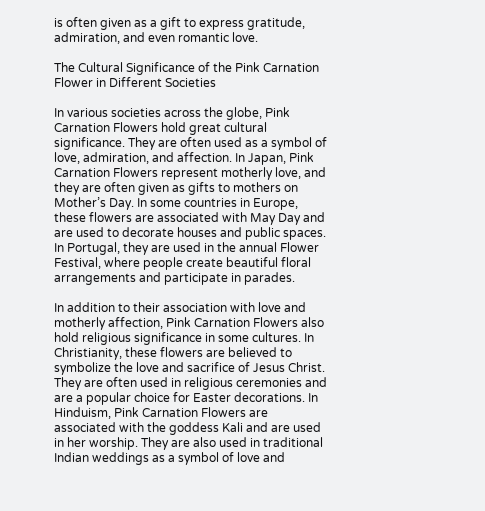is often given as a gift to express gratitude, admiration, and even romantic love.

The Cultural Significance of the Pink Carnation Flower in Different Societies

In various societies across the globe, Pink Carnation Flowers hold great cultural significance. They are often used as a symbol of love, admiration, and affection. In Japan, Pink Carnation Flowers represent motherly love, and they are often given as gifts to mothers on Mother’s Day. In some countries in Europe, these flowers are associated with May Day and are used to decorate houses and public spaces. In Portugal, they are used in the annual Flower Festival, where people create beautiful floral arrangements and participate in parades.

In addition to their association with love and motherly affection, Pink Carnation Flowers also hold religious significance in some cultures. In Christianity, these flowers are believed to symbolize the love and sacrifice of Jesus Christ. They are often used in religious ceremonies and are a popular choice for Easter decorations. In Hinduism, Pink Carnation Flowers are associated with the goddess Kali and are used in her worship. They are also used in traditional Indian weddings as a symbol of love and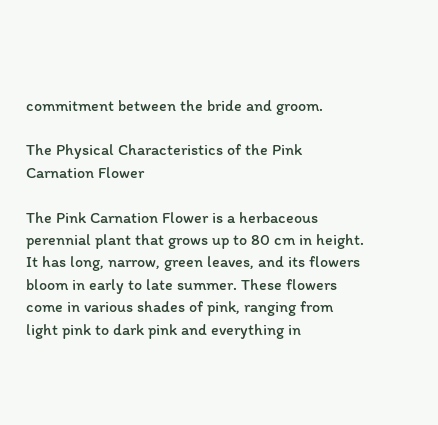commitment between the bride and groom.

The Physical Characteristics of the Pink Carnation Flower

The Pink Carnation Flower is a herbaceous perennial plant that grows up to 80 cm in height. It has long, narrow, green leaves, and its flowers bloom in early to late summer. These flowers come in various shades of pink, ranging from light pink to dark pink and everything in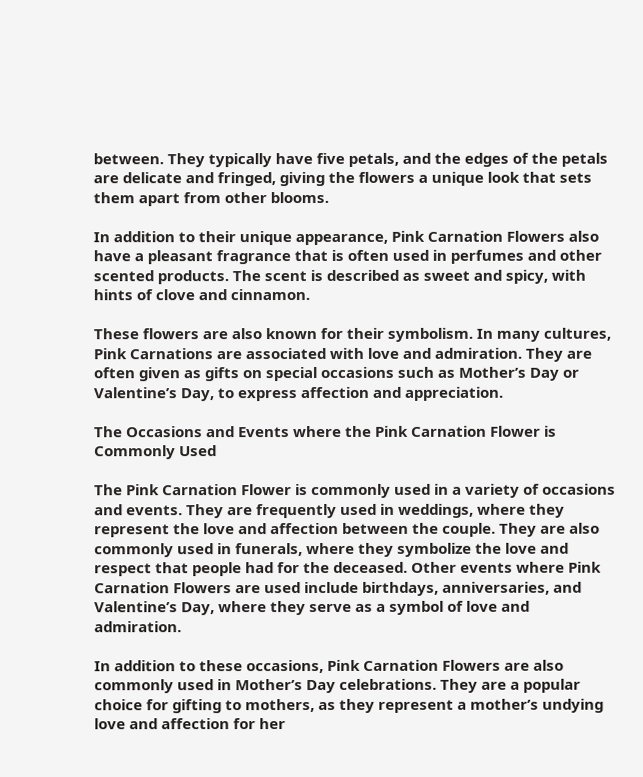between. They typically have five petals, and the edges of the petals are delicate and fringed, giving the flowers a unique look that sets them apart from other blooms.

In addition to their unique appearance, Pink Carnation Flowers also have a pleasant fragrance that is often used in perfumes and other scented products. The scent is described as sweet and spicy, with hints of clove and cinnamon.

These flowers are also known for their symbolism. In many cultures, Pink Carnations are associated with love and admiration. They are often given as gifts on special occasions such as Mother’s Day or Valentine’s Day, to express affection and appreciation.

The Occasions and Events where the Pink Carnation Flower is Commonly Used

The Pink Carnation Flower is commonly used in a variety of occasions and events. They are frequently used in weddings, where they represent the love and affection between the couple. They are also commonly used in funerals, where they symbolize the love and respect that people had for the deceased. Other events where Pink Carnation Flowers are used include birthdays, anniversaries, and Valentine’s Day, where they serve as a symbol of love and admiration.

In addition to these occasions, Pink Carnation Flowers are also commonly used in Mother’s Day celebrations. They are a popular choice for gifting to mothers, as they represent a mother’s undying love and affection for her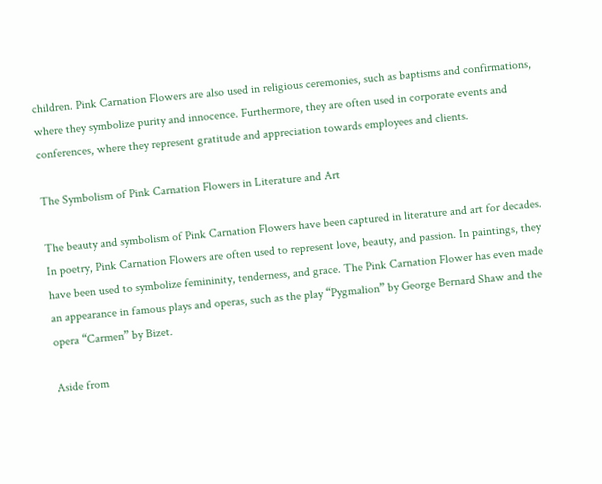children. Pink Carnation Flowers are also used in religious ceremonies, such as baptisms and confirmations, where they symbolize purity and innocence. Furthermore, they are often used in corporate events and conferences, where they represent gratitude and appreciation towards employees and clients.

The Symbolism of Pink Carnation Flowers in Literature and Art

The beauty and symbolism of Pink Carnation Flowers have been captured in literature and art for decades. In poetry, Pink Carnation Flowers are often used to represent love, beauty, and passion. In paintings, they have been used to symbolize femininity, tenderness, and grace. The Pink Carnation Flower has even made an appearance in famous plays and operas, such as the play “Pygmalion” by George Bernard Shaw and the opera “Carmen” by Bizet.

Aside from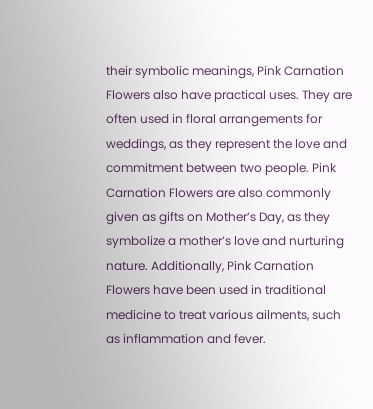their symbolic meanings, Pink Carnation Flowers also have practical uses. They are often used in floral arrangements for weddings, as they represent the love and commitment between two people. Pink Carnation Flowers are also commonly given as gifts on Mother’s Day, as they symbolize a mother’s love and nurturing nature. Additionally, Pink Carnation Flowers have been used in traditional medicine to treat various ailments, such as inflammation and fever.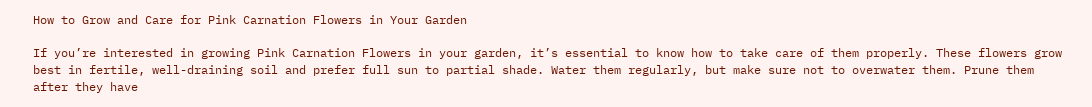How to Grow and Care for Pink Carnation Flowers in Your Garden

If you’re interested in growing Pink Carnation Flowers in your garden, it’s essential to know how to take care of them properly. These flowers grow best in fertile, well-draining soil and prefer full sun to partial shade. Water them regularly, but make sure not to overwater them. Prune them after they have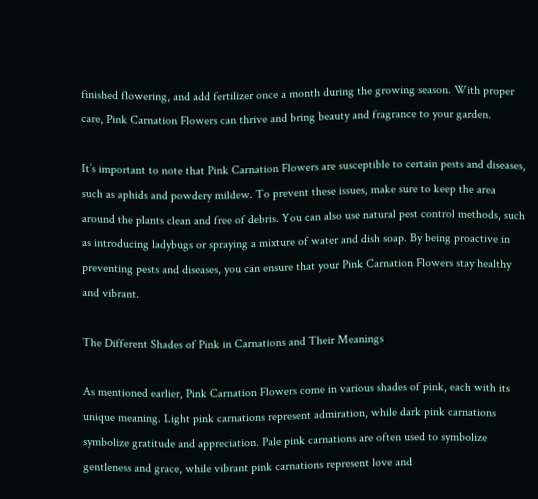finished flowering, and add fertilizer once a month during the growing season. With proper care, Pink Carnation Flowers can thrive and bring beauty and fragrance to your garden.

It’s important to note that Pink Carnation Flowers are susceptible to certain pests and diseases, such as aphids and powdery mildew. To prevent these issues, make sure to keep the area around the plants clean and free of debris. You can also use natural pest control methods, such as introducing ladybugs or spraying a mixture of water and dish soap. By being proactive in preventing pests and diseases, you can ensure that your Pink Carnation Flowers stay healthy and vibrant.

The Different Shades of Pink in Carnations and Their Meanings

As mentioned earlier, Pink Carnation Flowers come in various shades of pink, each with its unique meaning. Light pink carnations represent admiration, while dark pink carnations symbolize gratitude and appreciation. Pale pink carnations are often used to symbolize gentleness and grace, while vibrant pink carnations represent love and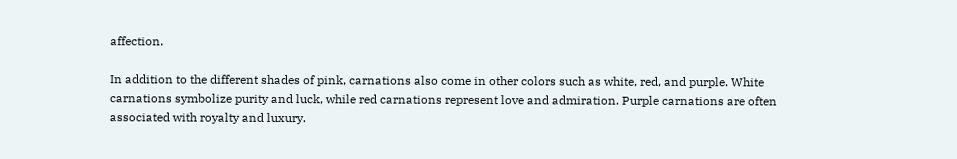affection.

In addition to the different shades of pink, carnations also come in other colors such as white, red, and purple. White carnations symbolize purity and luck, while red carnations represent love and admiration. Purple carnations are often associated with royalty and luxury.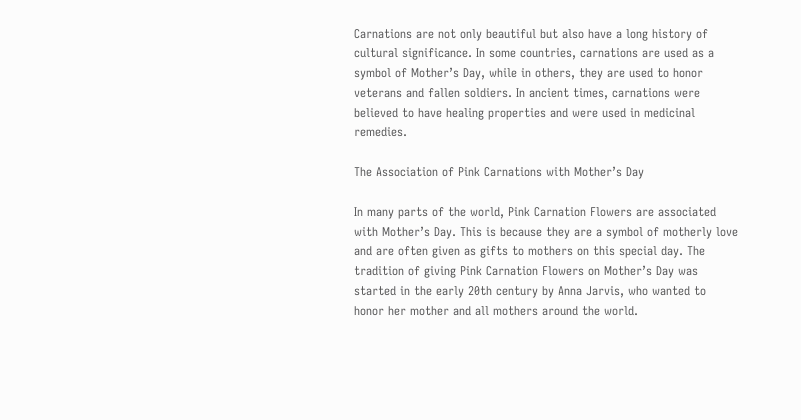Carnations are not only beautiful but also have a long history of cultural significance. In some countries, carnations are used as a symbol of Mother’s Day, while in others, they are used to honor veterans and fallen soldiers. In ancient times, carnations were believed to have healing properties and were used in medicinal remedies.

The Association of Pink Carnations with Mother’s Day

In many parts of the world, Pink Carnation Flowers are associated with Mother’s Day. This is because they are a symbol of motherly love and are often given as gifts to mothers on this special day. The tradition of giving Pink Carnation Flowers on Mother’s Day was started in the early 20th century by Anna Jarvis, who wanted to honor her mother and all mothers around the world.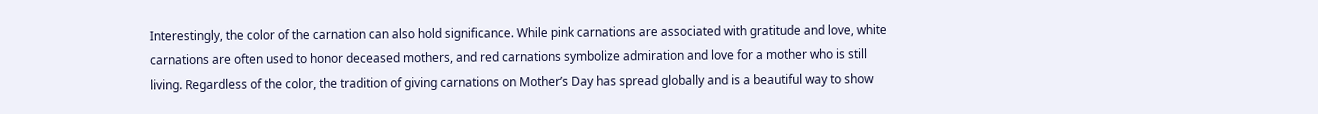Interestingly, the color of the carnation can also hold significance. While pink carnations are associated with gratitude and love, white carnations are often used to honor deceased mothers, and red carnations symbolize admiration and love for a mother who is still living. Regardless of the color, the tradition of giving carnations on Mother’s Day has spread globally and is a beautiful way to show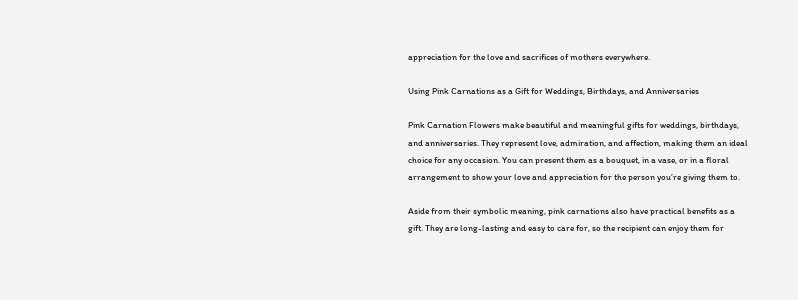appreciation for the love and sacrifices of mothers everywhere.

Using Pink Carnations as a Gift for Weddings, Birthdays, and Anniversaries

Pink Carnation Flowers make beautiful and meaningful gifts for weddings, birthdays, and anniversaries. They represent love, admiration, and affection, making them an ideal choice for any occasion. You can present them as a bouquet, in a vase, or in a floral arrangement to show your love and appreciation for the person you’re giving them to.

Aside from their symbolic meaning, pink carnations also have practical benefits as a gift. They are long-lasting and easy to care for, so the recipient can enjoy them for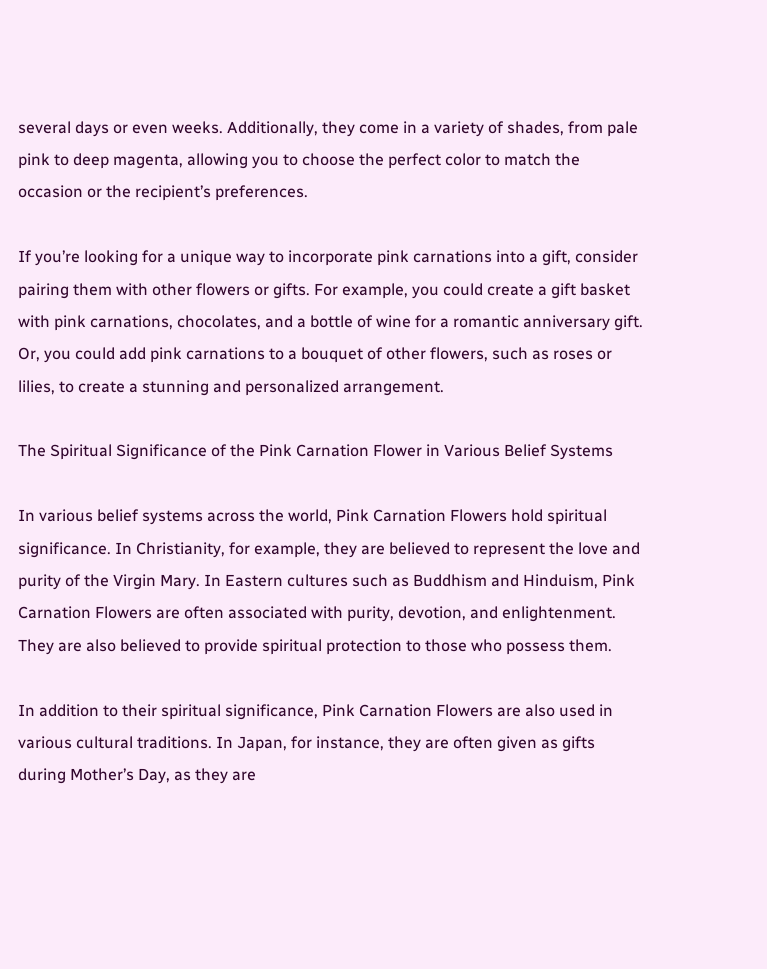several days or even weeks. Additionally, they come in a variety of shades, from pale pink to deep magenta, allowing you to choose the perfect color to match the occasion or the recipient’s preferences.

If you’re looking for a unique way to incorporate pink carnations into a gift, consider pairing them with other flowers or gifts. For example, you could create a gift basket with pink carnations, chocolates, and a bottle of wine for a romantic anniversary gift. Or, you could add pink carnations to a bouquet of other flowers, such as roses or lilies, to create a stunning and personalized arrangement.

The Spiritual Significance of the Pink Carnation Flower in Various Belief Systems

In various belief systems across the world, Pink Carnation Flowers hold spiritual significance. In Christianity, for example, they are believed to represent the love and purity of the Virgin Mary. In Eastern cultures such as Buddhism and Hinduism, Pink Carnation Flowers are often associated with purity, devotion, and enlightenment. They are also believed to provide spiritual protection to those who possess them.

In addition to their spiritual significance, Pink Carnation Flowers are also used in various cultural traditions. In Japan, for instance, they are often given as gifts during Mother’s Day, as they are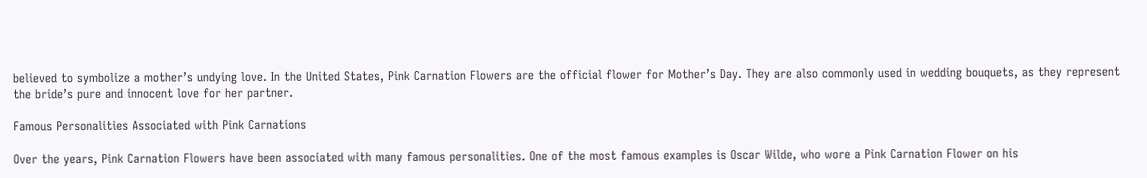believed to symbolize a mother’s undying love. In the United States, Pink Carnation Flowers are the official flower for Mother’s Day. They are also commonly used in wedding bouquets, as they represent the bride’s pure and innocent love for her partner.

Famous Personalities Associated with Pink Carnations

Over the years, Pink Carnation Flowers have been associated with many famous personalities. One of the most famous examples is Oscar Wilde, who wore a Pink Carnation Flower on his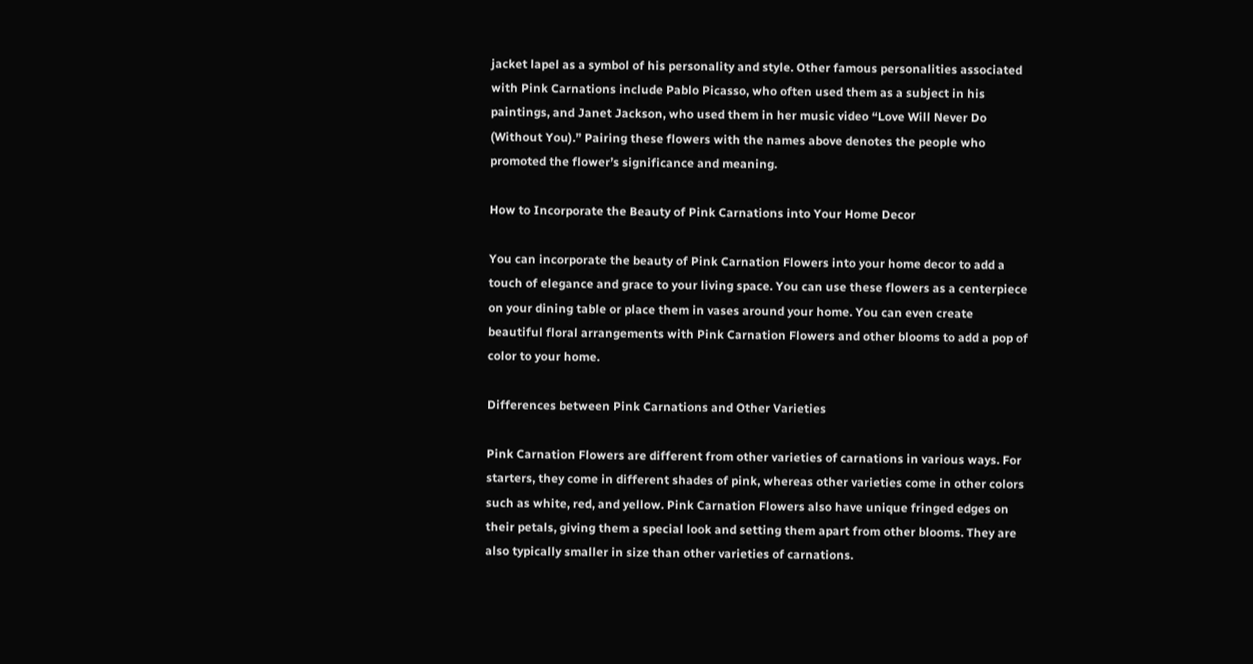jacket lapel as a symbol of his personality and style. Other famous personalities associated with Pink Carnations include Pablo Picasso, who often used them as a subject in his paintings, and Janet Jackson, who used them in her music video “Love Will Never Do (Without You).” Pairing these flowers with the names above denotes the people who promoted the flower’s significance and meaning.

How to Incorporate the Beauty of Pink Carnations into Your Home Decor

You can incorporate the beauty of Pink Carnation Flowers into your home decor to add a touch of elegance and grace to your living space. You can use these flowers as a centerpiece on your dining table or place them in vases around your home. You can even create beautiful floral arrangements with Pink Carnation Flowers and other blooms to add a pop of color to your home.

Differences between Pink Carnations and Other Varieties

Pink Carnation Flowers are different from other varieties of carnations in various ways. For starters, they come in different shades of pink, whereas other varieties come in other colors such as white, red, and yellow. Pink Carnation Flowers also have unique fringed edges on their petals, giving them a special look and setting them apart from other blooms. They are also typically smaller in size than other varieties of carnations.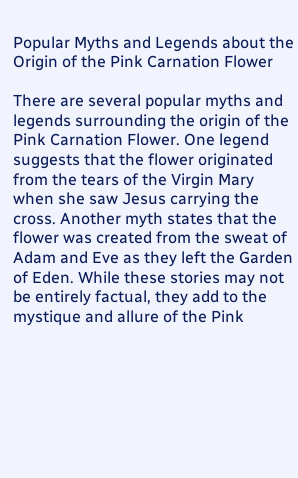Popular Myths and Legends about the Origin of the Pink Carnation Flower

There are several popular myths and legends surrounding the origin of the Pink Carnation Flower. One legend suggests that the flower originated from the tears of the Virgin Mary when she saw Jesus carrying the cross. Another myth states that the flower was created from the sweat of Adam and Eve as they left the Garden of Eden. While these stories may not be entirely factual, they add to the mystique and allure of the Pink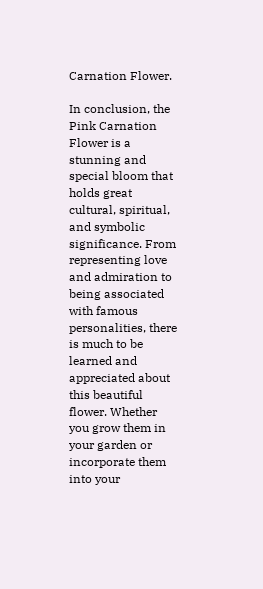Carnation Flower.

In conclusion, the Pink Carnation Flower is a stunning and special bloom that holds great cultural, spiritual, and symbolic significance. From representing love and admiration to being associated with famous personalities, there is much to be learned and appreciated about this beautiful flower. Whether you grow them in your garden or incorporate them into your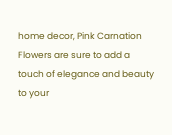home decor, Pink Carnation Flowers are sure to add a touch of elegance and beauty to your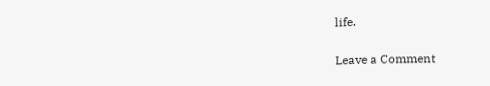life.

Leave a Comment